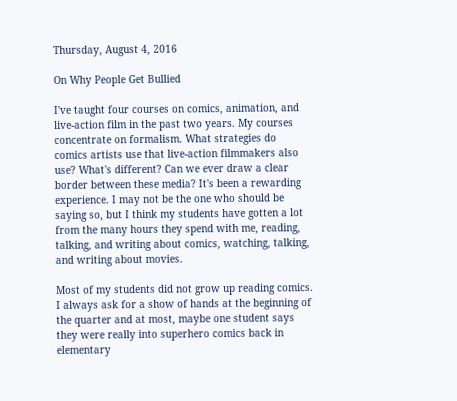Thursday, August 4, 2016

On Why People Get Bullied

I've taught four courses on comics, animation, and live-action film in the past two years. My courses concentrate on formalism. What strategies do comics artists use that live-action filmmakers also use? What's different? Can we ever draw a clear border between these media? It's been a rewarding experience. I may not be the one who should be saying so, but I think my students have gotten a lot from the many hours they spend with me, reading, talking, and writing about comics, watching, talking, and writing about movies.

Most of my students did not grow up reading comics. I always ask for a show of hands at the beginning of the quarter and at most, maybe one student says they were really into superhero comics back in elementary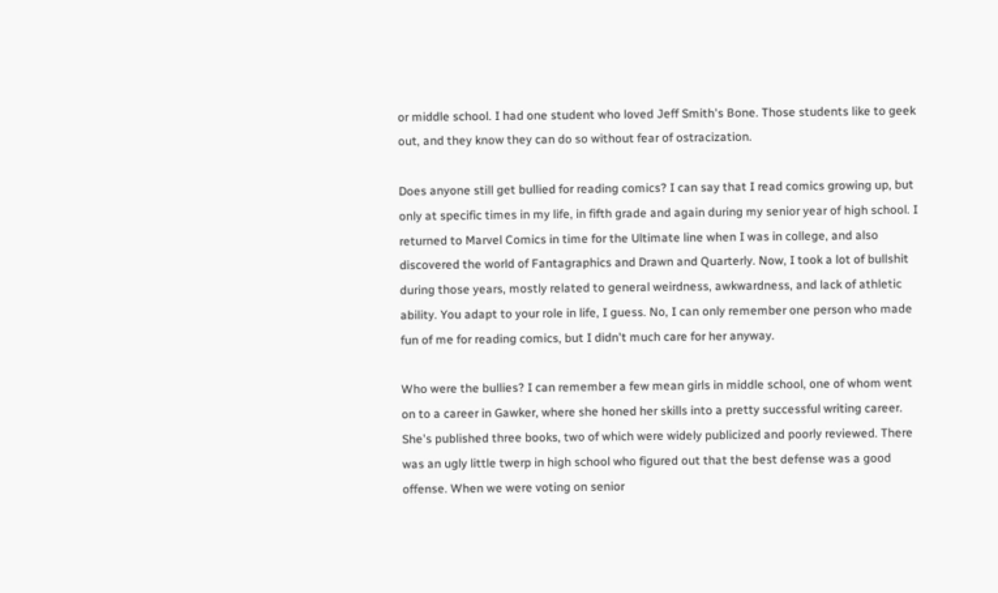or middle school. I had one student who loved Jeff Smith's Bone. Those students like to geek out, and they know they can do so without fear of ostracization.

Does anyone still get bullied for reading comics? I can say that I read comics growing up, but only at specific times in my life, in fifth grade and again during my senior year of high school. I returned to Marvel Comics in time for the Ultimate line when I was in college, and also discovered the world of Fantagraphics and Drawn and Quarterly. Now, I took a lot of bullshit during those years, mostly related to general weirdness, awkwardness, and lack of athletic ability. You adapt to your role in life, I guess. No, I can only remember one person who made fun of me for reading comics, but I didn't much care for her anyway.

Who were the bullies? I can remember a few mean girls in middle school, one of whom went on to a career in Gawker, where she honed her skills into a pretty successful writing career. She's published three books, two of which were widely publicized and poorly reviewed. There was an ugly little twerp in high school who figured out that the best defense was a good offense. When we were voting on senior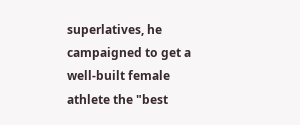superlatives, he campaigned to get a well-built female athlete the "best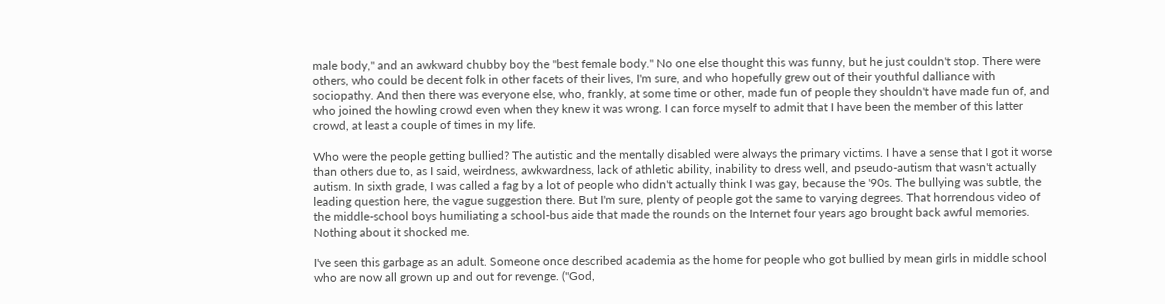male body," and an awkward chubby boy the "best female body." No one else thought this was funny, but he just couldn't stop. There were others, who could be decent folk in other facets of their lives, I'm sure, and who hopefully grew out of their youthful dalliance with sociopathy. And then there was everyone else, who, frankly, at some time or other, made fun of people they shouldn't have made fun of, and who joined the howling crowd even when they knew it was wrong. I can force myself to admit that I have been the member of this latter crowd, at least a couple of times in my life.

Who were the people getting bullied? The autistic and the mentally disabled were always the primary victims. I have a sense that I got it worse than others due to, as I said, weirdness, awkwardness, lack of athletic ability, inability to dress well, and pseudo-autism that wasn't actually autism. In sixth grade, I was called a fag by a lot of people who didn't actually think I was gay, because the '90s. The bullying was subtle, the leading question here, the vague suggestion there. But I'm sure, plenty of people got the same to varying degrees. That horrendous video of the middle-school boys humiliating a school-bus aide that made the rounds on the Internet four years ago brought back awful memories. Nothing about it shocked me.

I've seen this garbage as an adult. Someone once described academia as the home for people who got bullied by mean girls in middle school who are now all grown up and out for revenge. ("God,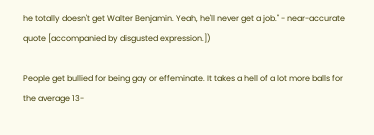he totally doesn't get Walter Benjamin. Yeah, he'll never get a job." - near-accurate quote [accompanied by disgusted expression.])

People get bullied for being gay or effeminate. It takes a hell of a lot more balls for the average 13-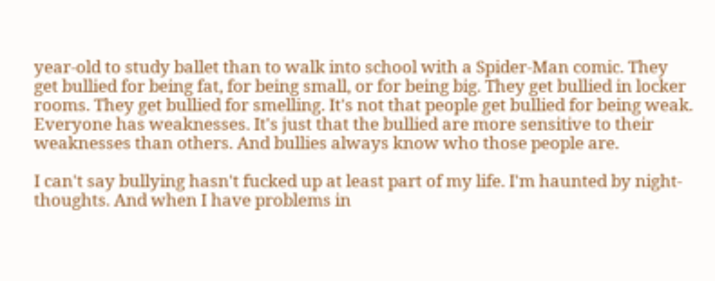year-old to study ballet than to walk into school with a Spider-Man comic. They get bullied for being fat, for being small, or for being big. They get bullied in locker rooms. They get bullied for smelling. It's not that people get bullied for being weak. Everyone has weaknesses. It's just that the bullied are more sensitive to their weaknesses than others. And bullies always know who those people are.

I can't say bullying hasn't fucked up at least part of my life. I'm haunted by night-thoughts. And when I have problems in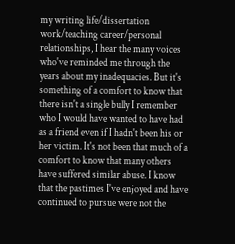my writing life/dissertation work/teaching career/personal relationships, I hear the many voices who've reminded me through the years about my inadequacies. But it's something of a comfort to know that there isn't a single bully I remember who I would have wanted to have had as a friend even if I hadn't been his or her victim. It's not been that much of a comfort to know that many others have suffered similar abuse. I know that the pastimes I've enjoyed and have continued to pursue were not the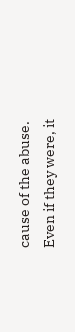cause of the abuse. Even if they were, it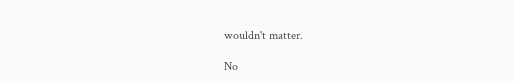wouldn't matter.

No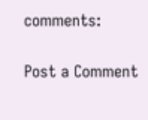comments:

Post a Comment